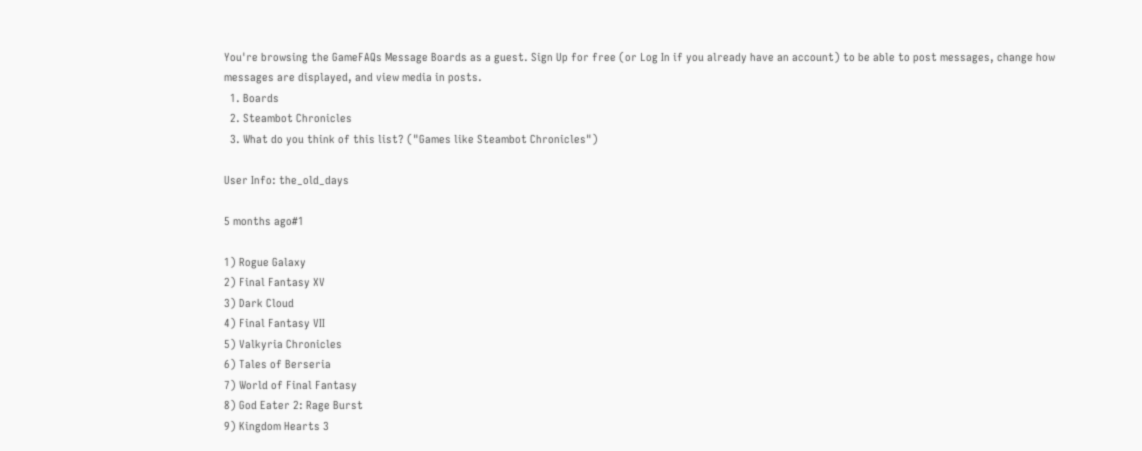You're browsing the GameFAQs Message Boards as a guest. Sign Up for free (or Log In if you already have an account) to be able to post messages, change how messages are displayed, and view media in posts.
  1. Boards
  2. Steambot Chronicles
  3. What do you think of this list? ("Games like Steambot Chronicles")

User Info: the_old_days

5 months ago#1

1) Rogue Galaxy
2) Final Fantasy XV
3) Dark Cloud
4) Final Fantasy VII
5) Valkyria Chronicles
6) Tales of Berseria
7) World of Final Fantasy
8) God Eater 2: Rage Burst
9) Kingdom Hearts 3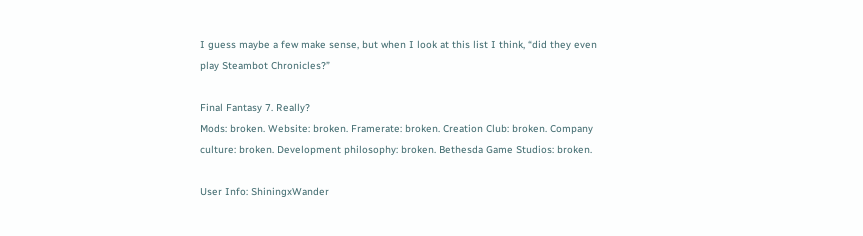I guess maybe a few make sense, but when I look at this list I think, “did they even play Steambot Chronicles?”

Final Fantasy 7. Really?
Mods: broken. Website: broken. Framerate: broken. Creation Club: broken. Company culture: broken. Development philosophy: broken. Bethesda Game Studios: broken.

User Info: ShiningxWander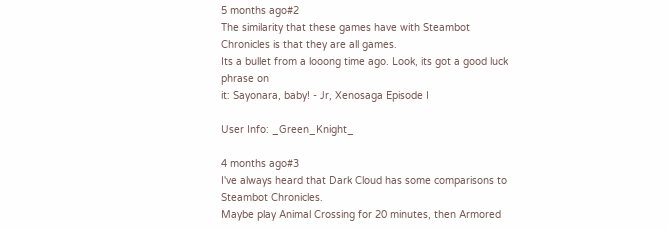5 months ago#2
The similarity that these games have with Steambot Chronicles is that they are all games.
Its a bullet from a looong time ago. Look, its got a good luck phrase on
it: Sayonara, baby! - Jr, Xenosaga Episode I

User Info: _Green_Knight_

4 months ago#3
I've always heard that Dark Cloud has some comparisons to Steambot Chronicles.
Maybe play Animal Crossing for 20 minutes, then Armored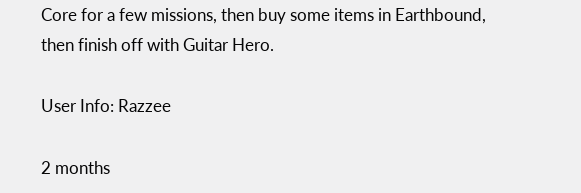Core for a few missions, then buy some items in Earthbound, then finish off with Guitar Hero.

User Info: Razzee

2 months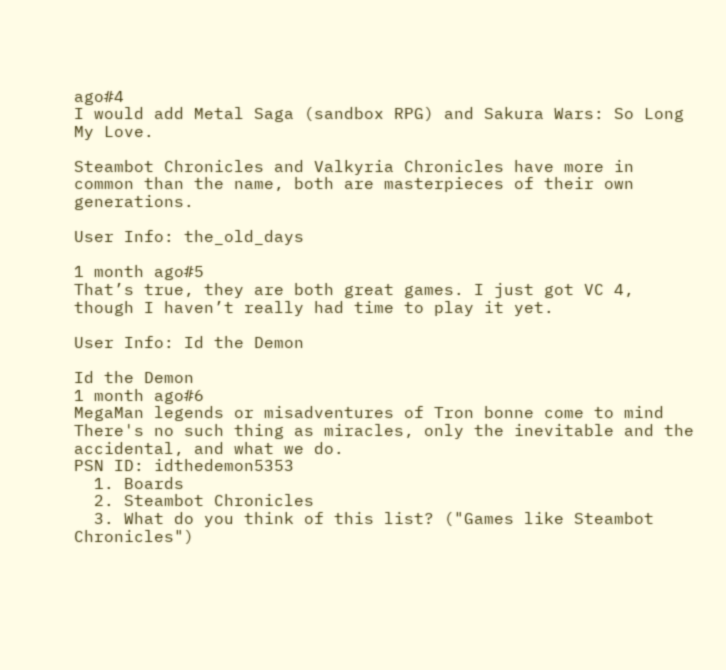ago#4
I would add Metal Saga (sandbox RPG) and Sakura Wars: So Long My Love.

Steambot Chronicles and Valkyria Chronicles have more in common than the name, both are masterpieces of their own generations.

User Info: the_old_days

1 month ago#5
That’s true, they are both great games. I just got VC 4, though I haven’t really had time to play it yet.

User Info: Id the Demon

Id the Demon
1 month ago#6
MegaMan legends or misadventures of Tron bonne come to mind
There's no such thing as miracles, only the inevitable and the accidental, and what we do.
PSN ID: idthedemon5353
  1. Boards
  2. Steambot Chronicles
  3. What do you think of this list? ("Games like Steambot Chronicles")